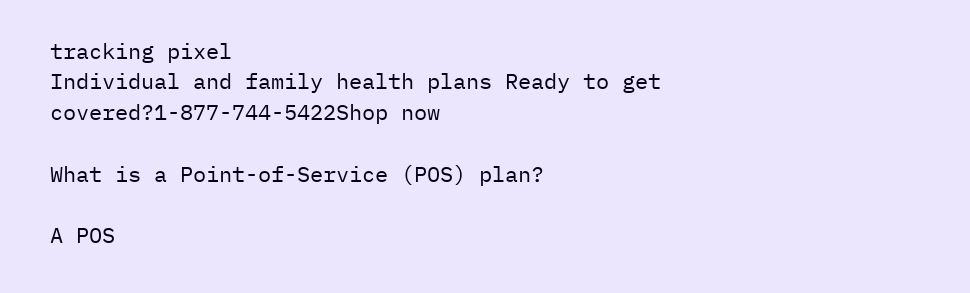tracking pixel
Individual and family health plans Ready to get covered?1-877-744-5422Shop now

What is a Point-of-Service (POS) plan?

A POS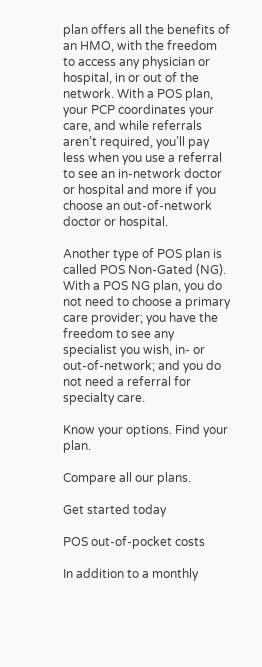plan offers all the benefits of an HMO, with the freedom to access any physician or hospital, in or out of the network. With a POS plan, your PCP coordinates your care, and while referrals aren’t required, you’ll pay less when you use a referral to see an in-network doctor or hospital and more if you choose an out-of-network doctor or hospital.

Another type of POS plan is called POS Non-Gated (NG). With a POS NG plan, you do not need to choose a primary care provider; you have the freedom to see any specialist you wish, in- or out-of-network; and you do not need a referral for specialty care.

Know your options. Find your plan.

Compare all our plans.

Get started today

POS out-of-pocket costs

In addition to a monthly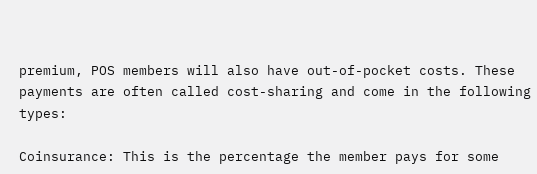premium, POS members will also have out-of-pocket costs. These payments are often called cost-sharing and come in the following types:

Coinsurance: This is the percentage the member pays for some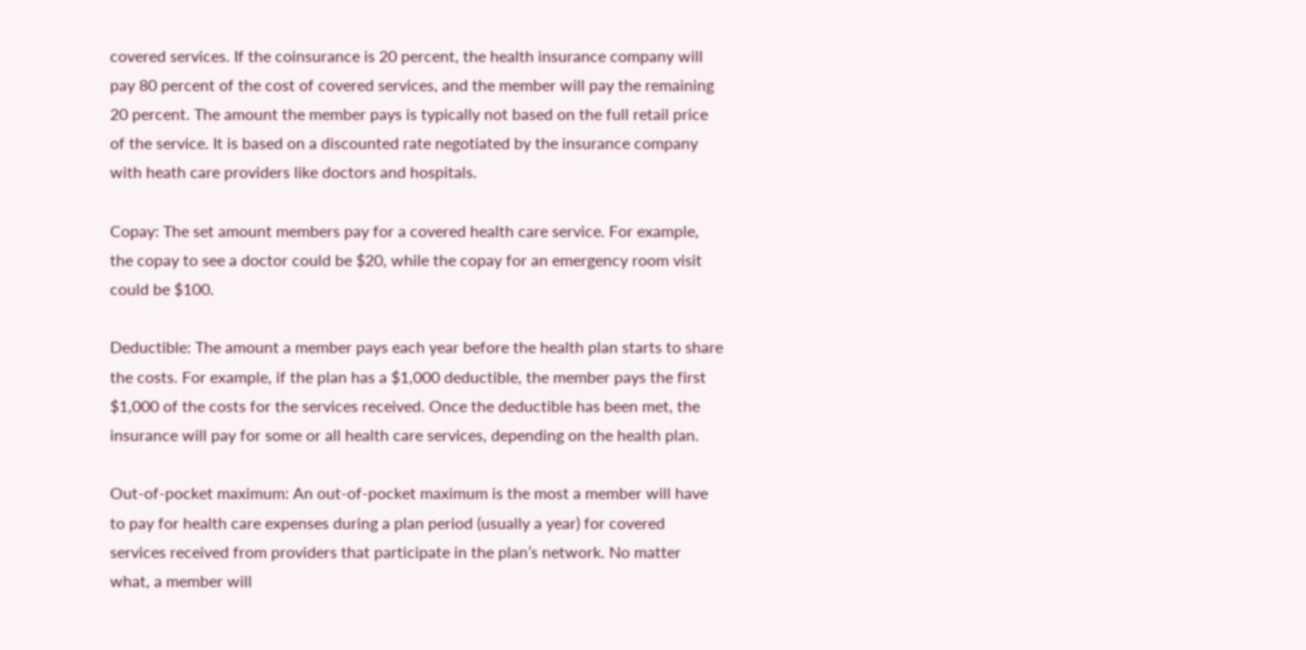covered services. If the coinsurance is 20 percent, the health insurance company will pay 80 percent of the cost of covered services, and the member will pay the remaining 20 percent. The amount the member pays is typically not based on the full retail price of the service. It is based on a discounted rate negotiated by the insurance company with heath care providers like doctors and hospitals.

Copay: The set amount members pay for a covered health care service. For example, the copay to see a doctor could be $20, while the copay for an emergency room visit could be $100.

Deductible: The amount a member pays each year before the health plan starts to share the costs. For example, if the plan has a $1,000 deductible, the member pays the first $1,000 of the costs for the services received. Once the deductible has been met, the insurance will pay for some or all health care services, depending on the health plan.

Out-of-pocket maximum: An out-of-pocket maximum is the most a member will have to pay for health care expenses during a plan period (usually a year) for covered services received from providers that participate in the plan’s network. No matter what, a member will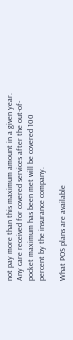not pay more than this maximum amount in a given year. Any care received for covered services after the out-of-pocket maximum has been met will be covered 100 percent by the insurance company.

What POS plans are available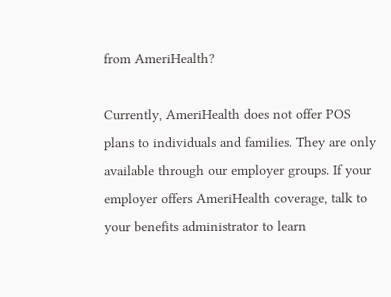from AmeriHealth?

Currently, AmeriHealth does not offer POS plans to individuals and families. They are only available through our employer groups. If your employer offers AmeriHealth coverage, talk to your benefits administrator to learn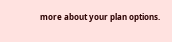more about your plan options.